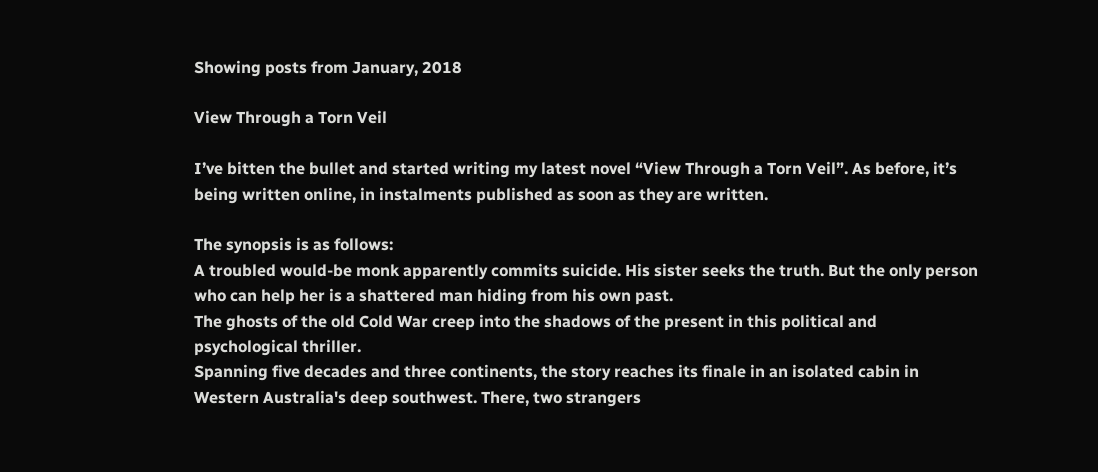Showing posts from January, 2018

View Through a Torn Veil

I’ve bitten the bullet and started writing my latest novel “View Through a Torn Veil”. As before, it’s being written online, in instalments published as soon as they are written.

The synopsis is as follows:
A troubled would-be monk apparently commits suicide. His sister seeks the truth. But the only person who can help her is a shattered man hiding from his own past.
The ghosts of the old Cold War creep into the shadows of the present in this political and psychological thriller.
Spanning five decades and three continents, the story reaches its finale in an isolated cabin in Western Australia's deep southwest. There, two strangers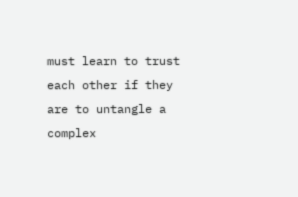must learn to trust each other if they are to untangle a complex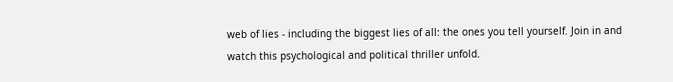web of lies - including the biggest lies of all: the ones you tell yourself. Join in and watch this psychological and political thriller unfold.